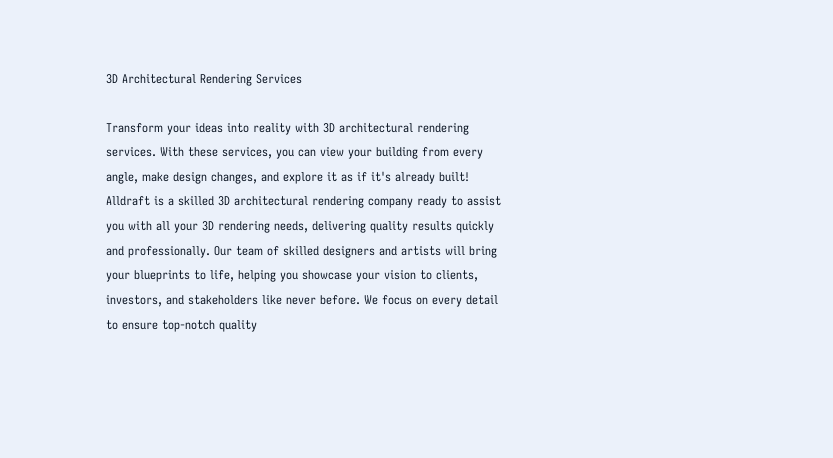3D Architectural Rendering Services

Transform your ideas into reality with 3D architectural rendering services. With these services, you can view your building from every angle, make design changes, and explore it as if it's already built! Alldraft is a skilled 3D architectural rendering company ready to assist you with all your 3D rendering needs, delivering quality results quickly and professionally. Our team of skilled designers and artists will bring your blueprints to life, helping you showcase your vision to clients, investors, and stakeholders like never before. We focus on every detail to ensure top-notch quality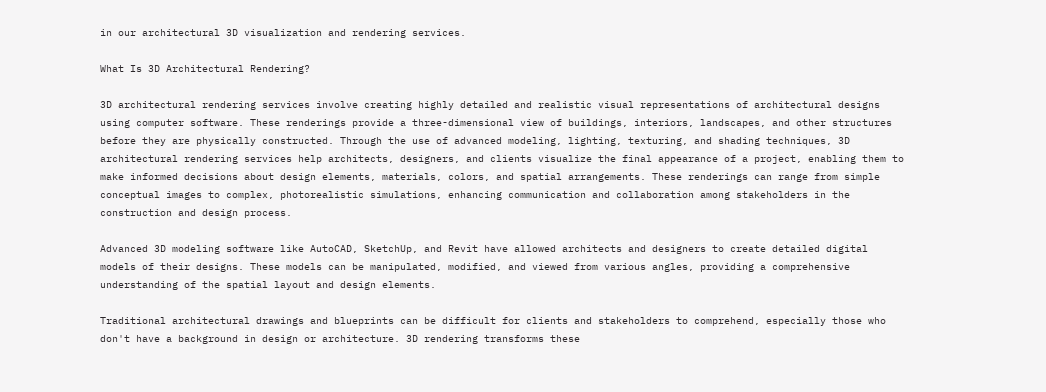in our architectural 3D visualization and rendering services.

What Is 3D Architectural Rendering?

3D architectural rendering services involve creating highly detailed and realistic visual representations of architectural designs using computer software. These renderings provide a three-dimensional view of buildings, interiors, landscapes, and other structures before they are physically constructed. Through the use of advanced modeling, lighting, texturing, and shading techniques, 3D architectural rendering services help architects, designers, and clients visualize the final appearance of a project, enabling them to make informed decisions about design elements, materials, colors, and spatial arrangements. These renderings can range from simple conceptual images to complex, photorealistic simulations, enhancing communication and collaboration among stakeholders in the construction and design process.

Advanced 3D modeling software like AutoCAD, SketchUp, and Revit have allowed architects and designers to create detailed digital models of their designs. These models can be manipulated, modified, and viewed from various angles, providing a comprehensive understanding of the spatial layout and design elements.

Traditional architectural drawings and blueprints can be difficult for clients and stakeholders to comprehend, especially those who don't have a background in design or architecture. 3D rendering transforms these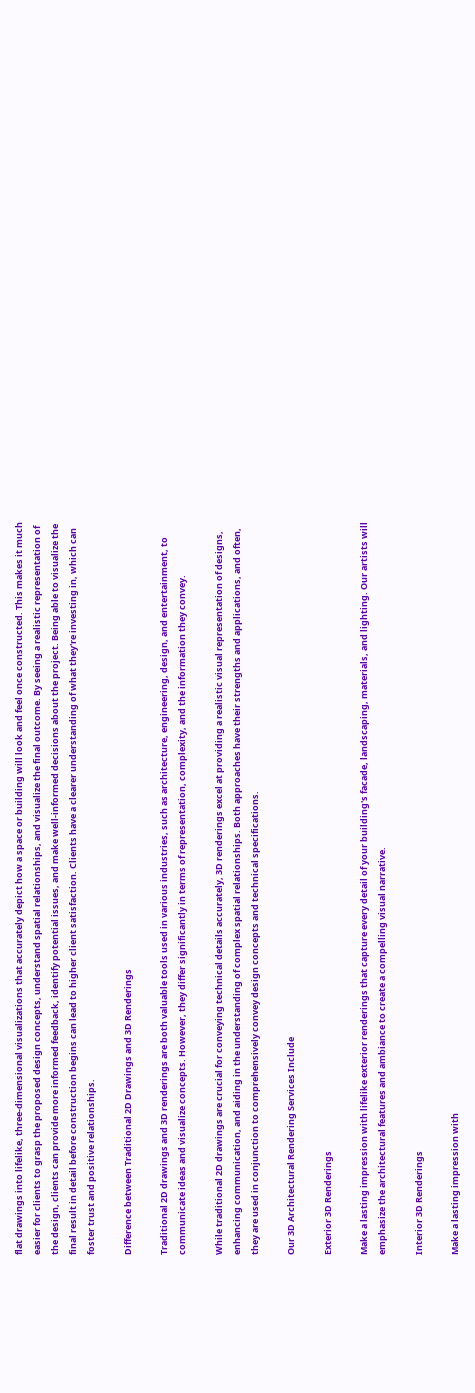flat drawings into lifelike, three-dimensional visualizations that accurately depict how a space or building will look and feel once constructed. This makes it much easier for clients to grasp the proposed design concepts, understand spatial relationships, and visualize the final outcome. By seeing a realistic representation of the design, clients can provide more informed feedback, identify potential issues, and make well-informed decisions about the project. Being able to visualize the final result in detail before construction begins can lead to higher client satisfaction. Clients have a clearer understanding of what they're investing in, which can foster trust and positive relationships.

Difference between Traditional 2D Drawings and 3D Renderings

Traditional 2D drawings and 3D renderings are both valuable tools used in various industries, such as architecture, engineering, design, and entertainment, to communicate ideas and visualize concepts. However, they differ significantly in terms of representation, complexity, and the information they convey.

While traditional 2D drawings are crucial for conveying technical details accurately, 3D renderings excel at providing a realistic visual representation of designs, enhancing communication, and aiding in the understanding of complex spatial relationships. Both approaches have their strengths and applications, and often, they are used in conjunction to comprehensively convey design concepts and technical specifications.

Our 3D Architectural Rendering Services Include

Exterior 3D Renderings

Make a lasting impression with lifelike exterior renderings that capture every detail of your building's facade, landscaping, materials, and lighting. Our artists will emphasize the architectural features and ambiance to create a compelling visual narrative.

Interior 3D Renderings

Make a lasting impression with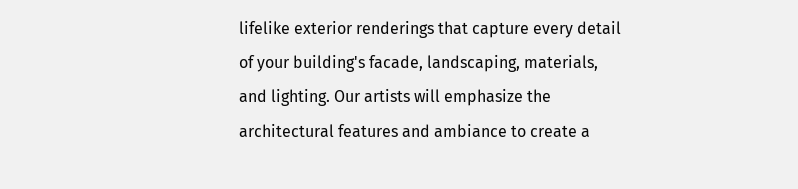lifelike exterior renderings that capture every detail of your building's facade, landscaping, materials, and lighting. Our artists will emphasize the architectural features and ambiance to create a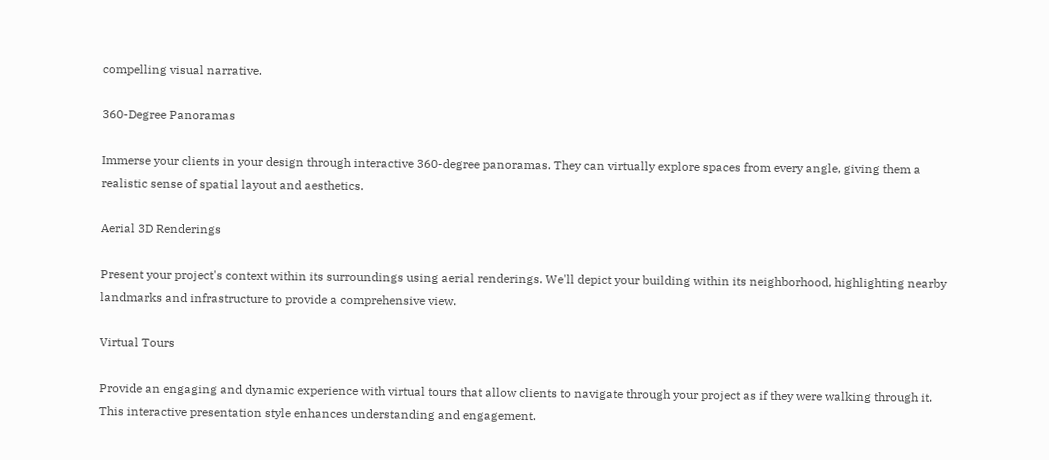compelling visual narrative.

360-Degree Panoramas

Immerse your clients in your design through interactive 360-degree panoramas. They can virtually explore spaces from every angle, giving them a realistic sense of spatial layout and aesthetics.

Aerial 3D Renderings

Present your project's context within its surroundings using aerial renderings. We'll depict your building within its neighborhood, highlighting nearby landmarks and infrastructure to provide a comprehensive view.

Virtual Tours

Provide an engaging and dynamic experience with virtual tours that allow clients to navigate through your project as if they were walking through it. This interactive presentation style enhances understanding and engagement.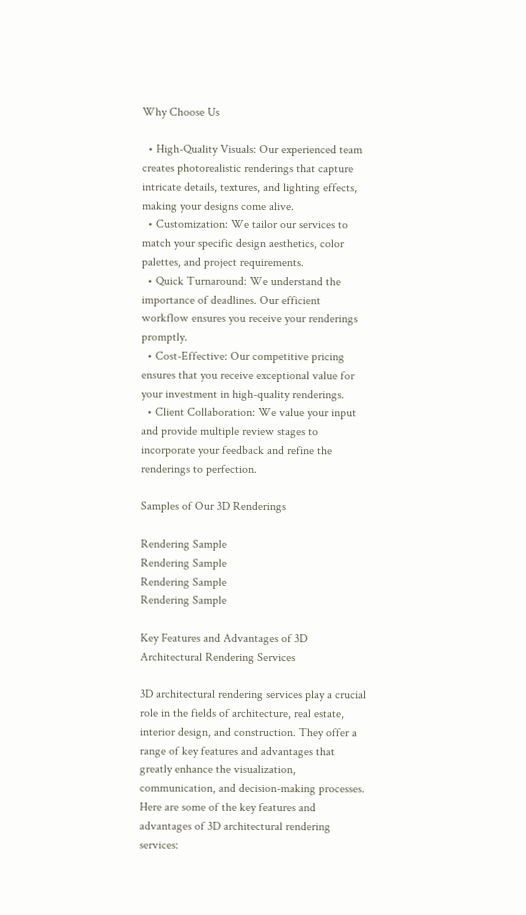Why Choose Us

  • High-Quality Visuals: Our experienced team creates photorealistic renderings that capture intricate details, textures, and lighting effects, making your designs come alive.
  • Customization: We tailor our services to match your specific design aesthetics, color palettes, and project requirements.
  • Quick Turnaround: We understand the importance of deadlines. Our efficient workflow ensures you receive your renderings promptly.
  • Cost-Effective: Our competitive pricing ensures that you receive exceptional value for your investment in high-quality renderings.
  • Client Collaboration: We value your input and provide multiple review stages to incorporate your feedback and refine the renderings to perfection.

Samples of Our 3D Renderings

Rendering Sample
Rendering Sample
Rendering Sample
Rendering Sample

Key Features and Advantages of 3D Architectural Rendering Services

3D architectural rendering services play a crucial role in the fields of architecture, real estate, interior design, and construction. They offer a range of key features and advantages that greatly enhance the visualization, communication, and decision-making processes. Here are some of the key features and advantages of 3D architectural rendering services: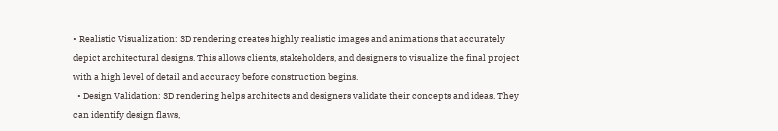• Realistic Visualization: 3D rendering creates highly realistic images and animations that accurately depict architectural designs. This allows clients, stakeholders, and designers to visualize the final project with a high level of detail and accuracy before construction begins.
  • Design Validation: 3D rendering helps architects and designers validate their concepts and ideas. They can identify design flaws,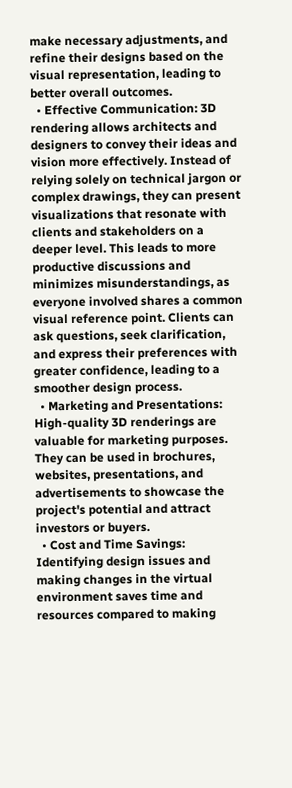make necessary adjustments, and refine their designs based on the visual representation, leading to better overall outcomes.
  • Effective Communication: 3D rendering allows architects and designers to convey their ideas and vision more effectively. Instead of relying solely on technical jargon or complex drawings, they can present visualizations that resonate with clients and stakeholders on a deeper level. This leads to more productive discussions and minimizes misunderstandings, as everyone involved shares a common visual reference point. Clients can ask questions, seek clarification, and express their preferences with greater confidence, leading to a smoother design process.
  • Marketing and Presentations: High-quality 3D renderings are valuable for marketing purposes. They can be used in brochures, websites, presentations, and advertisements to showcase the project's potential and attract investors or buyers.
  • Cost and Time Savings: Identifying design issues and making changes in the virtual environment saves time and resources compared to making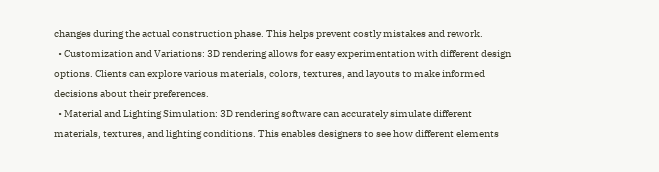changes during the actual construction phase. This helps prevent costly mistakes and rework.
  • Customization and Variations: 3D rendering allows for easy experimentation with different design options. Clients can explore various materials, colors, textures, and layouts to make informed decisions about their preferences.
  • Material and Lighting Simulation: 3D rendering software can accurately simulate different materials, textures, and lighting conditions. This enables designers to see how different elements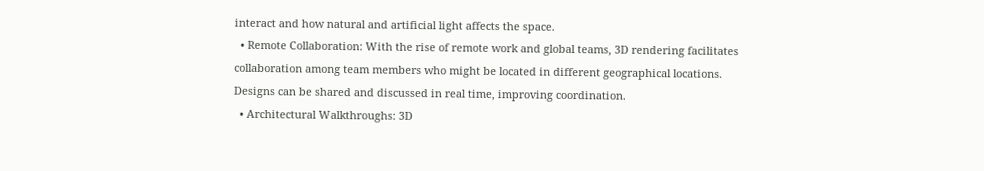interact and how natural and artificial light affects the space.
  • Remote Collaboration: With the rise of remote work and global teams, 3D rendering facilitates collaboration among team members who might be located in different geographical locations. Designs can be shared and discussed in real time, improving coordination.
  • Architectural Walkthroughs: 3D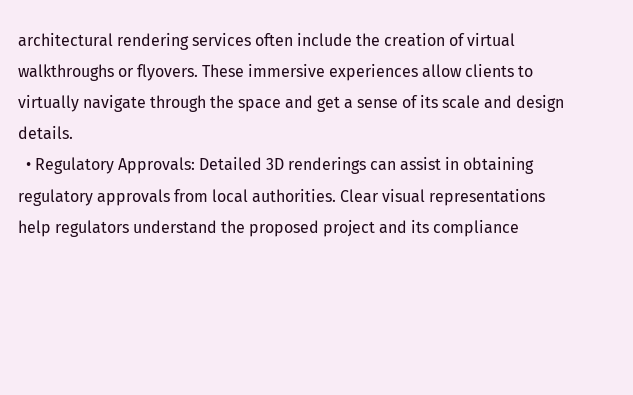architectural rendering services often include the creation of virtual walkthroughs or flyovers. These immersive experiences allow clients to virtually navigate through the space and get a sense of its scale and design details.
  • Regulatory Approvals: Detailed 3D renderings can assist in obtaining regulatory approvals from local authorities. Clear visual representations help regulators understand the proposed project and its compliance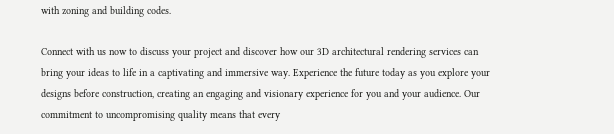with zoning and building codes.

Connect with us now to discuss your project and discover how our 3D architectural rendering services can bring your ideas to life in a captivating and immersive way. Experience the future today as you explore your designs before construction, creating an engaging and visionary experience for you and your audience. Our commitment to uncompromising quality means that every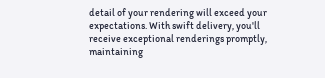detail of your rendering will exceed your expectations. With swift delivery, you'll receive exceptional renderings promptly, maintaining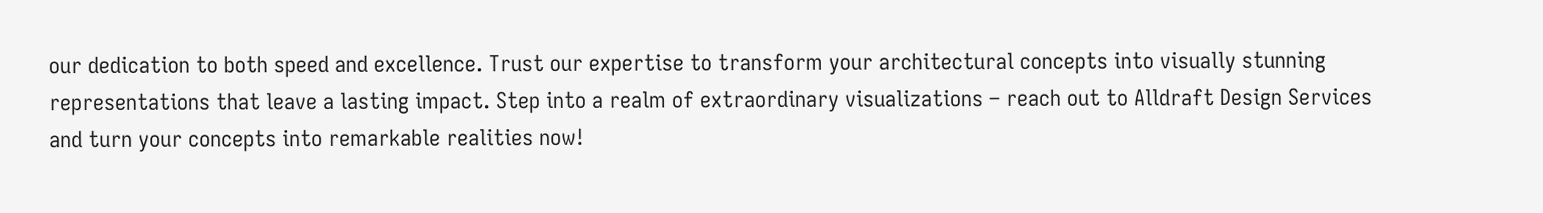our dedication to both speed and excellence. Trust our expertise to transform your architectural concepts into visually stunning representations that leave a lasting impact. Step into a realm of extraordinary visualizations – reach out to Alldraft Design Services and turn your concepts into remarkable realities now!